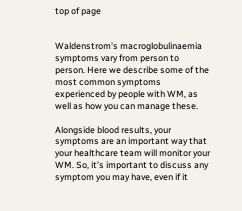top of page


Waldenstrom's macroglobulinaemia symptoms vary from person to person. Here we describe some of the most common symptoms experienced by people with WM, as well as how you can manage these.

Alongside blood results, your symptoms are an important way that your healthcare team will monitor your WM. So, it’s important to discuss any symptom you may have, even if it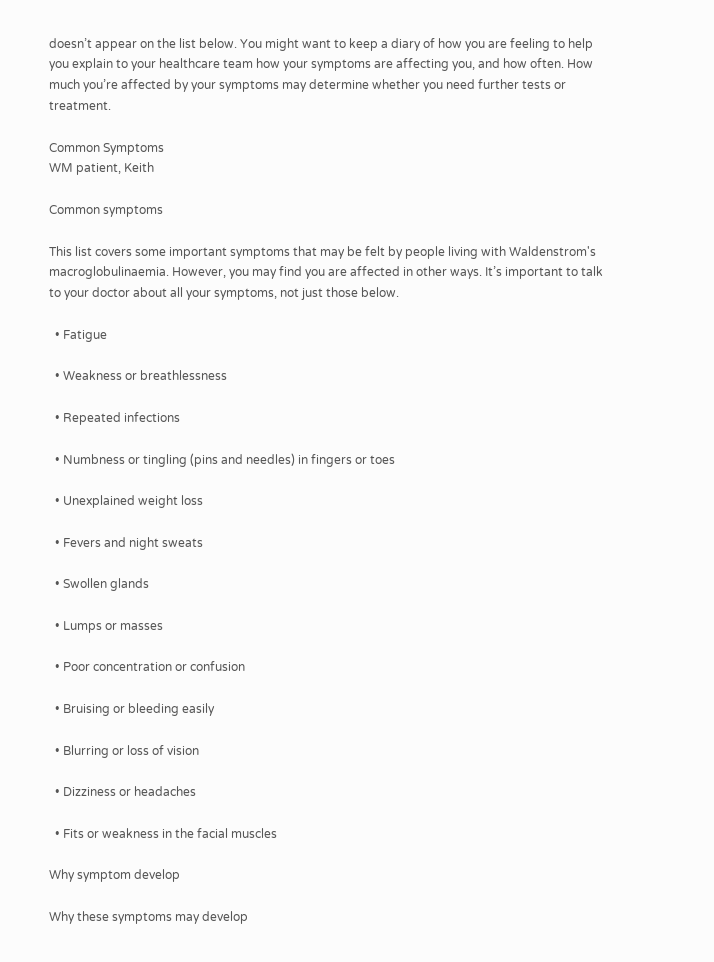doesn’t appear on the list below. You might want to keep a diary of how you are feeling to help you explain to your healthcare team how your symptoms are affecting you, and how often. How much you’re affected by your symptoms may determine whether you need further tests or treatment.

Common Symptoms
WM patient, Keith

Common symptoms

This list covers some important symptoms that may be felt by people living with Waldenstrom's macroglobulinaemia. However, you may find you are affected in other ways. It’s important to talk to your doctor about all your symptoms, not just those below.

  • Fatigue

  • Weakness or breathlessness

  • Repeated infections

  • Numbness or tingling (pins and needles) in fingers or toes

  • Unexplained weight loss

  • Fevers and night sweats

  • Swollen glands

  • Lumps or masses

  • Poor concentration or confusion

  • Bruising or bleeding easily

  • Blurring or loss of vision

  • Dizziness or headaches

  • Fits or weakness in the facial muscles

Why symptom develop

Why these symptoms may develop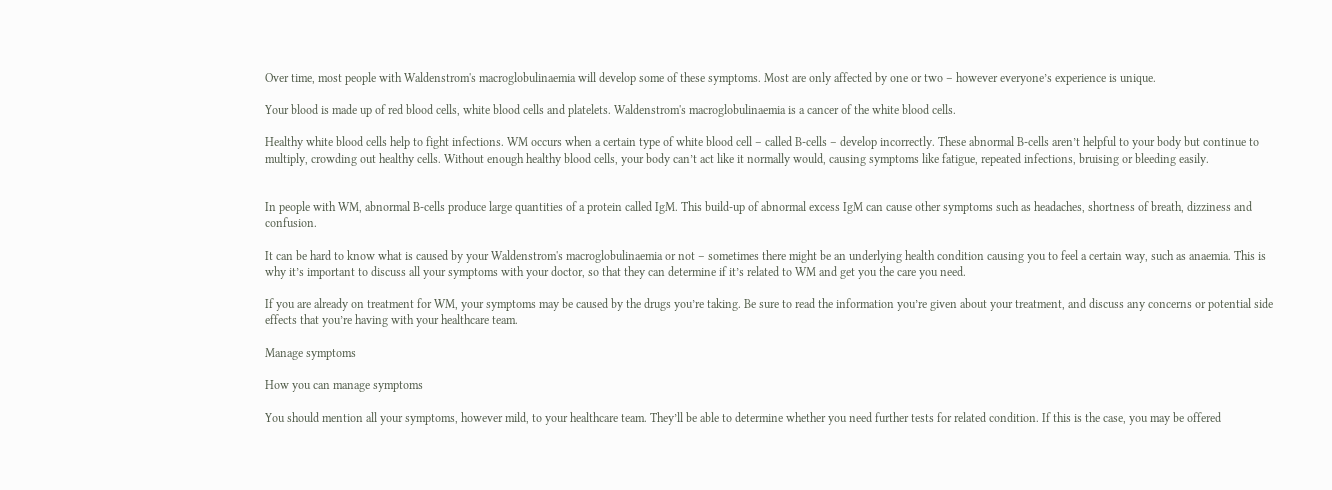Over time, most people with Waldenstrom's macroglobulinaemia will develop some of these symptoms. Most are only affected by one or two – however everyone’s experience is unique.

Your blood is made up of red blood cells, white blood cells and platelets. Waldenstrom's macroglobulinaemia is a cancer of the white blood cells.

Healthy white blood cells help to fight infections. WM occurs when a certain type of white blood cell – called B-cells – develop incorrectly. These abnormal B-cells aren’t helpful to your body but continue to multiply, crowding out healthy cells. Without enough healthy blood cells, your body can’t act like it normally would, causing symptoms like fatigue, repeated infections, bruising or bleeding easily.


In people with WM, abnormal B-cells produce large quantities of a protein called IgM. This build-up of abnormal excess IgM can cause other symptoms such as headaches, shortness of breath, dizziness and confusion.

It can be hard to know what is caused by your Waldenstrom's macroglobulinaemia or not – sometimes there might be an underlying health condition causing you to feel a certain way, such as anaemia. This is why it’s important to discuss all your symptoms with your doctor, so that they can determine if it’s related to WM and get you the care you need.

If you are already on treatment for WM, your symptoms may be caused by the drugs you’re taking. Be sure to read the information you’re given about your treatment, and discuss any concerns or potential side effects that you’re having with your healthcare team.

Manage symptoms

How you can manage symptoms

You should mention all your symptoms, however mild, to your healthcare team. They’ll be able to determine whether you need further tests for related condition. If this is the case, you may be offered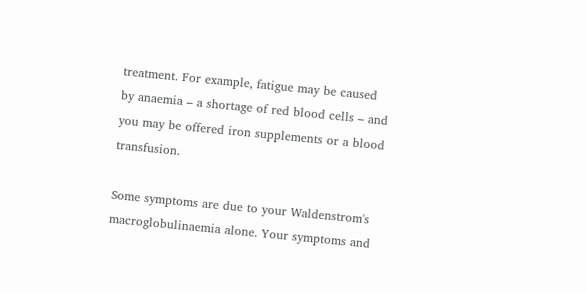treatment. For example, fatigue may be caused by anaemia – a shortage of red blood cells – and you may be offered iron supplements or a blood transfusion.

Some symptoms are due to your Waldenstrom's macroglobulinaemia alone. Your symptoms and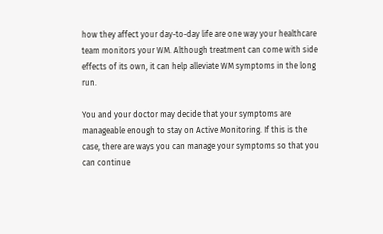how they affect your day-to-day life are one way your healthcare team monitors your WM. Although treatment can come with side effects of its own, it can help alleviate WM symptoms in the long run.

You and your doctor may decide that your symptoms are manageable enough to stay on Active Monitoring. If this is the case, there are ways you can manage your symptoms so that you can continue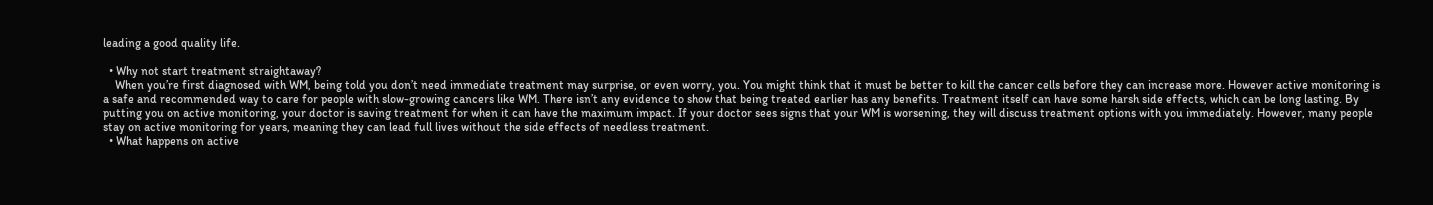leading a good quality life.

  • Why not start treatment straightaway?
    When you’re first diagnosed with WM, being told you don’t need immediate treatment may surprise, or even worry, you. You might think that it must be better to kill the cancer cells before they can increase more. However active monitoring is a safe and recommended way to care for people with slow-growing cancers like WM. There isn’t any evidence to show that being treated earlier has any benefits. Treatment itself can have some harsh side effects, which can be long lasting. By putting you on active monitoring, your doctor is saving treatment for when it can have the maximum impact. If your doctor sees signs that your WM is worsening, they will discuss treatment options with you immediately. However, many people stay on active monitoring for years, meaning they can lead full lives without the side effects of needless treatment.
  • What happens on active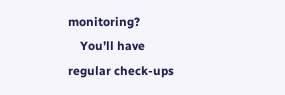monitoring?
    You’ll have regular check-ups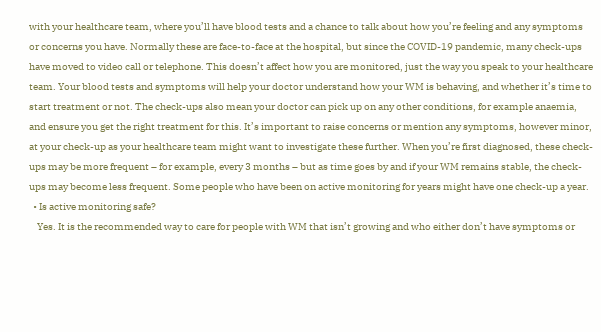with your healthcare team, where you’ll have blood tests and a chance to talk about how you’re feeling and any symptoms or concerns you have. Normally these are face-to-face at the hospital, but since the COVID-19 pandemic, many check-ups have moved to video call or telephone. This doesn’t affect how you are monitored, just the way you speak to your healthcare team. Your blood tests and symptoms will help your doctor understand how your WM is behaving, and whether it’s time to start treatment or not. The check-ups also mean your doctor can pick up on any other conditions, for example anaemia, and ensure you get the right treatment for this. It’s important to raise concerns or mention any symptoms, however minor, at your check-up as your healthcare team might want to investigate these further. When you’re first diagnosed, these check-ups may be more frequent – for example, every 3 months – but as time goes by and if your WM remains stable, the check-ups may become less frequent. Some people who have been on active monitoring for years might have one check-up a year.
  • Is active monitoring safe?
    Yes. It is the recommended way to care for people with WM that isn’t growing and who either don’t have symptoms or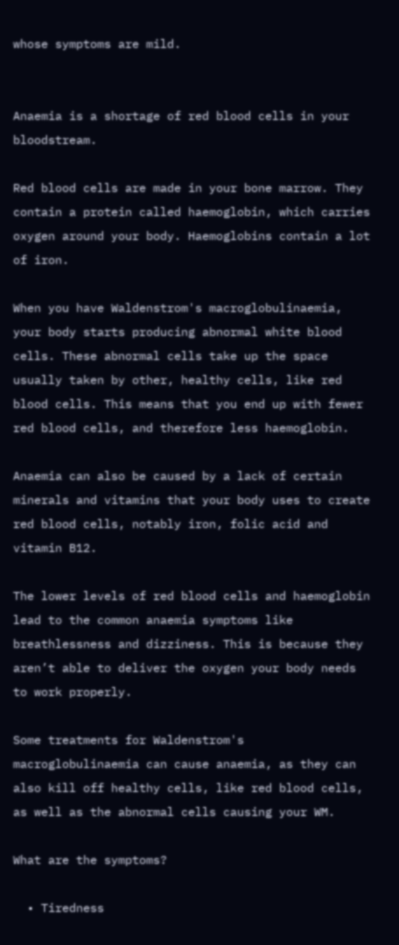whose symptoms are mild.


Anaemia is a shortage of red blood cells in your bloodstream.

Red blood cells are made in your bone marrow. They contain a protein called haemoglobin, which carries oxygen around your body. Haemoglobins contain a lot of iron.

When you have Waldenstrom's macroglobulinaemia, your body starts producing abnormal white blood cells. These abnormal cells take up the space usually taken by other, healthy cells, like red blood cells. This means that you end up with fewer red blood cells, and therefore less haemoglobin.

Anaemia can also be caused by a lack of certain minerals and vitamins that your body uses to create red blood cells, notably iron, folic acid and vitamin B12.

The lower levels of red blood cells and haemoglobin lead to the common anaemia symptoms like breathlessness and dizziness. This is because they aren’t able to deliver the oxygen your body needs to work properly.

Some treatments for Waldenstrom's macroglobulinaemia can cause anaemia, as they can also kill off healthy cells, like red blood cells, as well as the abnormal cells causing your WM.

What are the symptoms?

  • Tiredness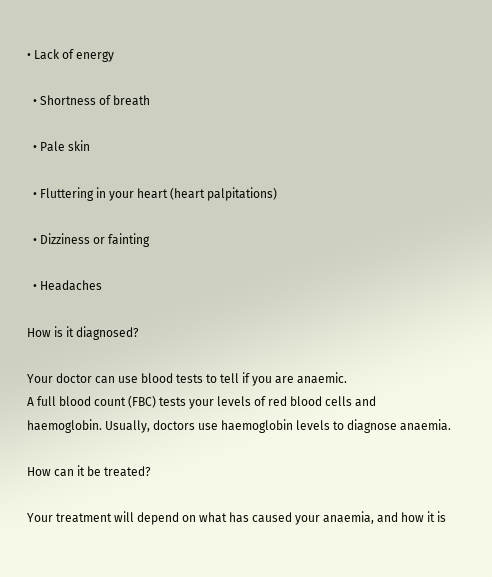• Lack of energy

  • Shortness of breath

  • Pale skin

  • Fluttering in your heart (heart palpitations)

  • Dizziness or fainting

  • Headaches

How is it diagnosed?

Your doctor can use blood tests to tell if you are anaemic.
A full blood count (FBC) tests your levels of red blood cells and haemoglobin. Usually, doctors use haemoglobin levels to diagnose anaemia.

How can it be treated?

Your treatment will depend on what has caused your anaemia, and how it is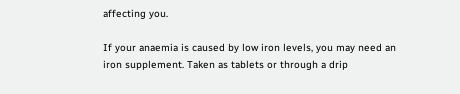affecting you.

If your anaemia is caused by low iron levels, you may need an iron supplement. Taken as tablets or through a drip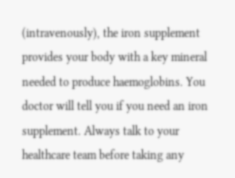(intravenously), the iron supplement provides your body with a key mineral needed to produce haemoglobins. You doctor will tell you if you need an iron supplement. Always talk to your healthcare team before taking any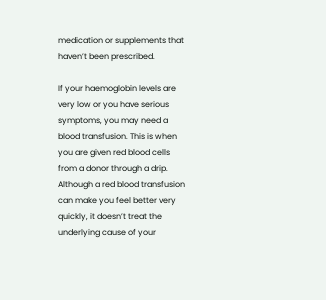medication or supplements that haven’t been prescribed.

If your haemoglobin levels are very low or you have serious symptoms, you may need a blood transfusion. This is when you are given red blood cells from a donor through a drip. Although a red blood transfusion can make you feel better very quickly, it doesn’t treat the underlying cause of your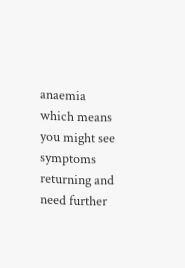anaemia which means you might see symptoms returning and need further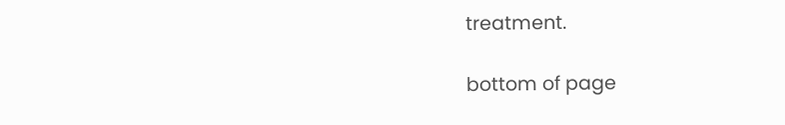treatment.

bottom of page